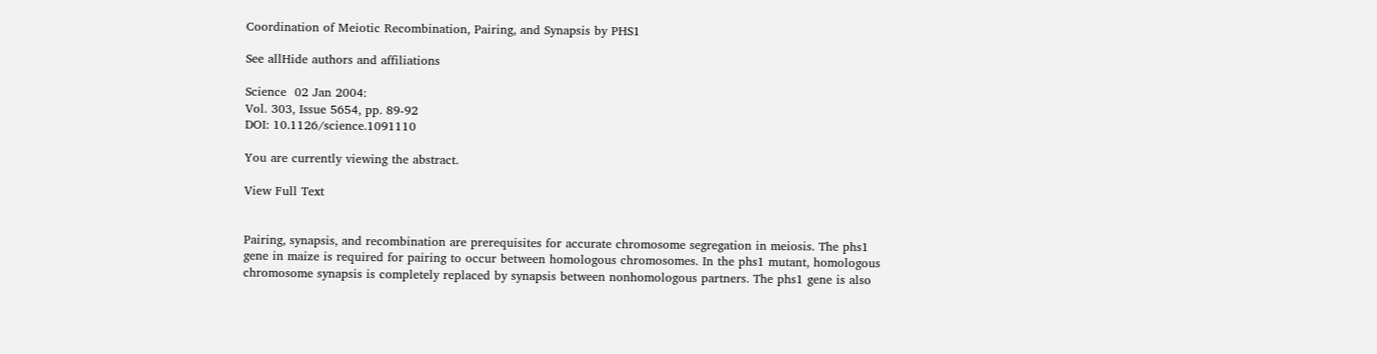Coordination of Meiotic Recombination, Pairing, and Synapsis by PHS1

See allHide authors and affiliations

Science  02 Jan 2004:
Vol. 303, Issue 5654, pp. 89-92
DOI: 10.1126/science.1091110

You are currently viewing the abstract.

View Full Text


Pairing, synapsis, and recombination are prerequisites for accurate chromosome segregation in meiosis. The phs1 gene in maize is required for pairing to occur between homologous chromosomes. In the phs1 mutant, homologous chromosome synapsis is completely replaced by synapsis between nonhomologous partners. The phs1 gene is also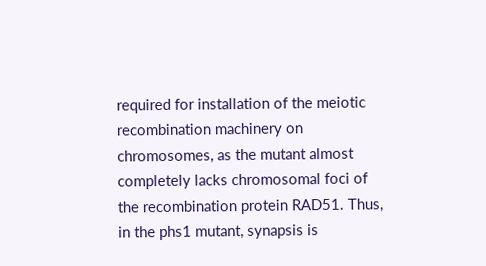required for installation of the meiotic recombination machinery on chromosomes, as the mutant almost completely lacks chromosomal foci of the recombination protein RAD51. Thus, in the phs1 mutant, synapsis is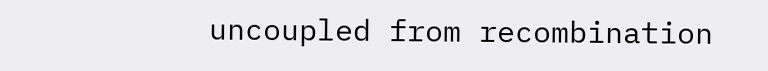uncoupled from recombination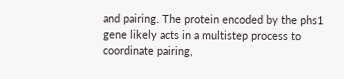and pairing. The protein encoded by the phs1 gene likely acts in a multistep process to coordinate pairing,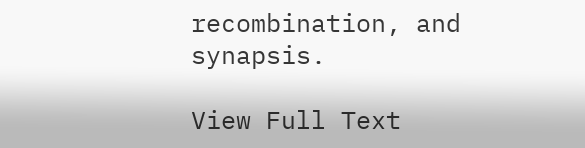recombination, and synapsis.

View Full Text